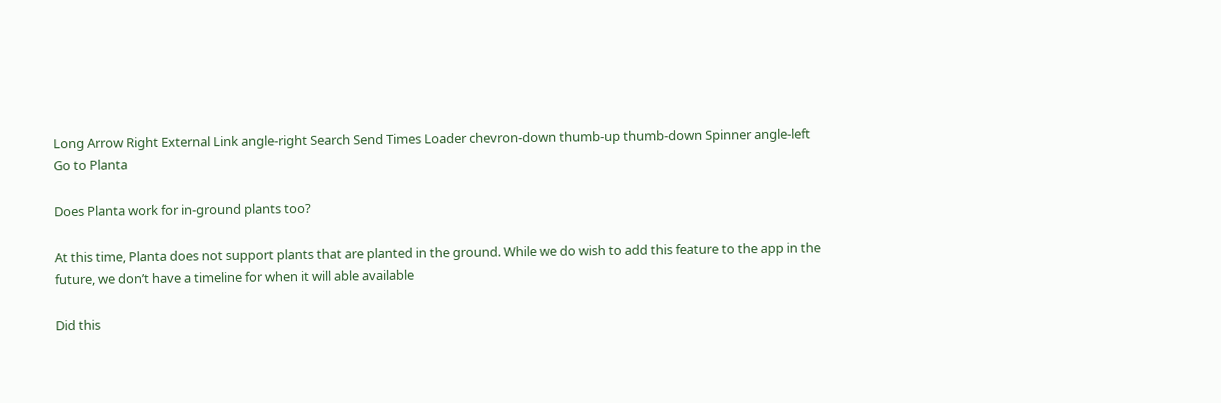Long Arrow Right External Link angle-right Search Send Times Loader chevron-down thumb-up thumb-down Spinner angle-left
Go to Planta

Does Planta work for in-ground plants too?

At this time, Planta does not support plants that are planted in the ground. While we do wish to add this feature to the app in the future, we don’t have a timeline for when it will able available

Did this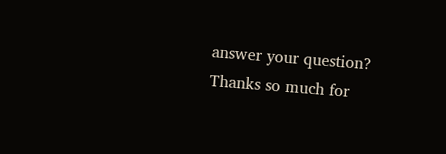answer your question?
Thanks so much for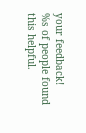your feedback!
%s of people found this helpful.